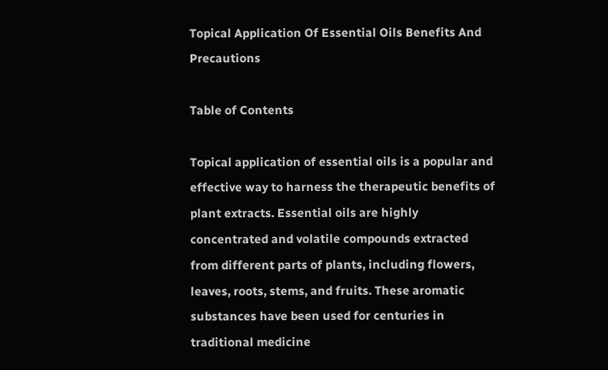Topical Application Of Essential Oils Benefits And Precautions

Table of Contents

Topical application of essential oils is a popular and effective way to harness the therapeutic benefits of plant extracts. Essential oils are highly concentrated and volatile compounds extracted from different parts of plants, including flowers, leaves, roots, stems, and fruits. These aromatic substances have been used for centuries in traditional medicine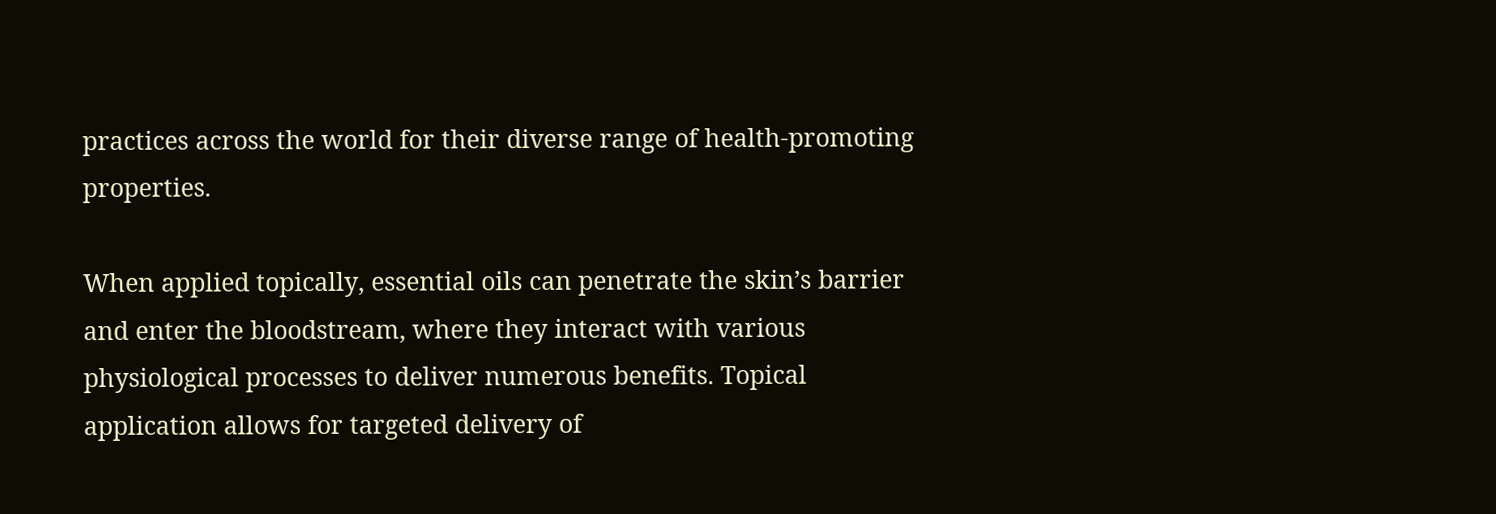practices across the world for their diverse range of health-promoting properties.

When applied topically, essential oils can penetrate the skin’s barrier and enter the bloodstream, where they interact with various physiological processes to deliver numerous benefits. Topical application allows for targeted delivery of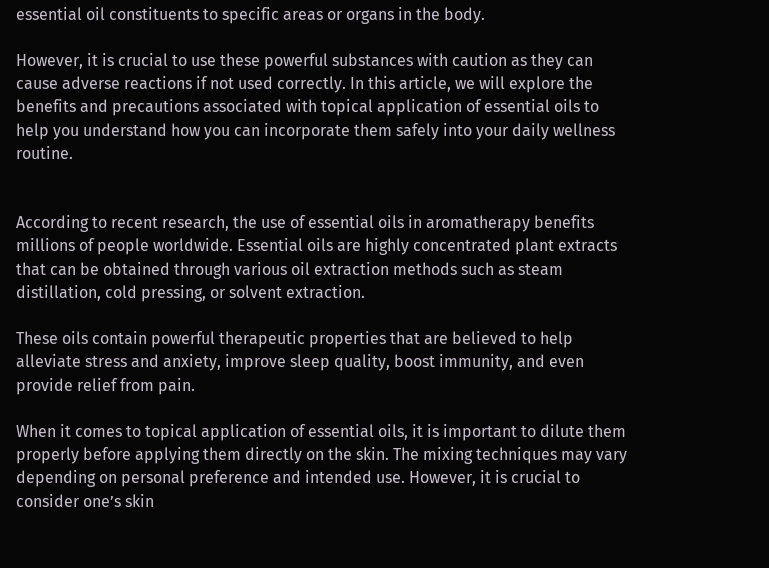essential oil constituents to specific areas or organs in the body.

However, it is crucial to use these powerful substances with caution as they can cause adverse reactions if not used correctly. In this article, we will explore the benefits and precautions associated with topical application of essential oils to help you understand how you can incorporate them safely into your daily wellness routine.


According to recent research, the use of essential oils in aromatherapy benefits millions of people worldwide. Essential oils are highly concentrated plant extracts that can be obtained through various oil extraction methods such as steam distillation, cold pressing, or solvent extraction.

These oils contain powerful therapeutic properties that are believed to help alleviate stress and anxiety, improve sleep quality, boost immunity, and even provide relief from pain.

When it comes to topical application of essential oils, it is important to dilute them properly before applying them directly on the skin. The mixing techniques may vary depending on personal preference and intended use. However, it is crucial to consider one’s skin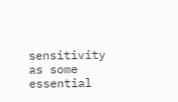sensitivity as some essential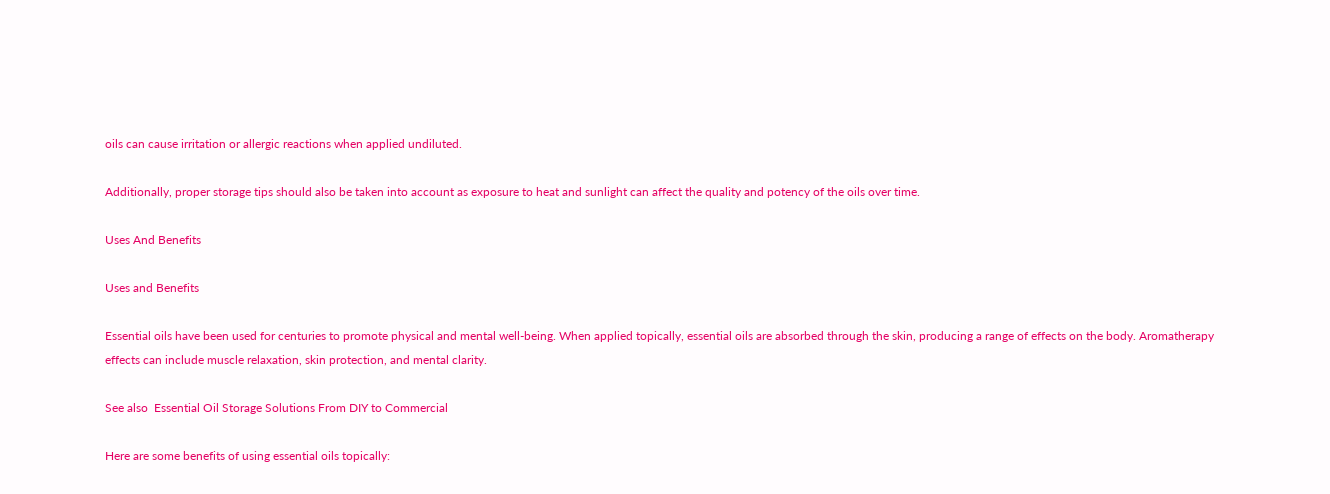oils can cause irritation or allergic reactions when applied undiluted.

Additionally, proper storage tips should also be taken into account as exposure to heat and sunlight can affect the quality and potency of the oils over time.

Uses And Benefits

Uses and Benefits

Essential oils have been used for centuries to promote physical and mental well-being. When applied topically, essential oils are absorbed through the skin, producing a range of effects on the body. Aromatherapy effects can include muscle relaxation, skin protection, and mental clarity.

See also  Essential Oil Storage Solutions From DIY to Commercial

Here are some benefits of using essential oils topically: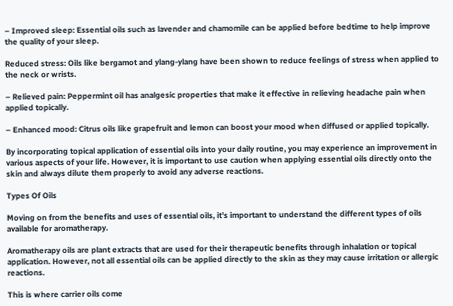– Improved sleep: Essential oils such as lavender and chamomile can be applied before bedtime to help improve the quality of your sleep.

Reduced stress: Oils like bergamot and ylang-ylang have been shown to reduce feelings of stress when applied to the neck or wrists.

– Relieved pain: Peppermint oil has analgesic properties that make it effective in relieving headache pain when applied topically.

– Enhanced mood: Citrus oils like grapefruit and lemon can boost your mood when diffused or applied topically.

By incorporating topical application of essential oils into your daily routine, you may experience an improvement in various aspects of your life. However, it is important to use caution when applying essential oils directly onto the skin and always dilute them properly to avoid any adverse reactions.

Types Of Oils

Moving on from the benefits and uses of essential oils, it’s important to understand the different types of oils available for aromatherapy.

Aromatherapy oils are plant extracts that are used for their therapeutic benefits through inhalation or topical application. However, not all essential oils can be applied directly to the skin as they may cause irritation or allergic reactions.

This is where carrier oils come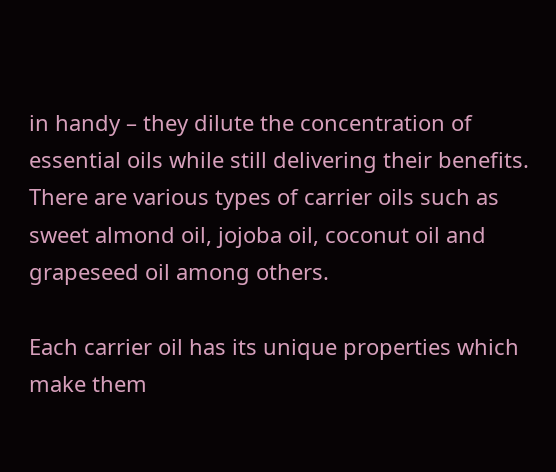in handy – they dilute the concentration of essential oils while still delivering their benefits. There are various types of carrier oils such as sweet almond oil, jojoba oil, coconut oil and grapeseed oil among others.

Each carrier oil has its unique properties which make them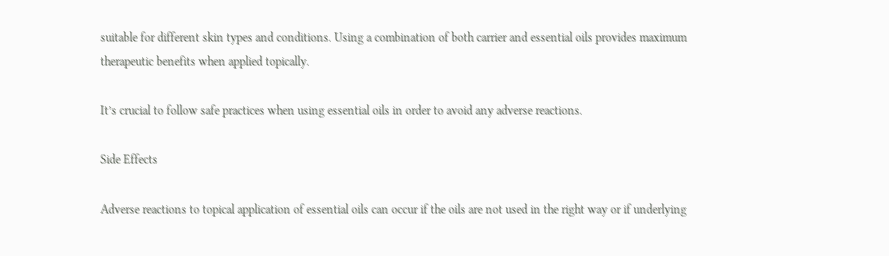suitable for different skin types and conditions. Using a combination of both carrier and essential oils provides maximum therapeutic benefits when applied topically.

It’s crucial to follow safe practices when using essential oils in order to avoid any adverse reactions.

Side Effects

Adverse reactions to topical application of essential oils can occur if the oils are not used in the right way or if underlying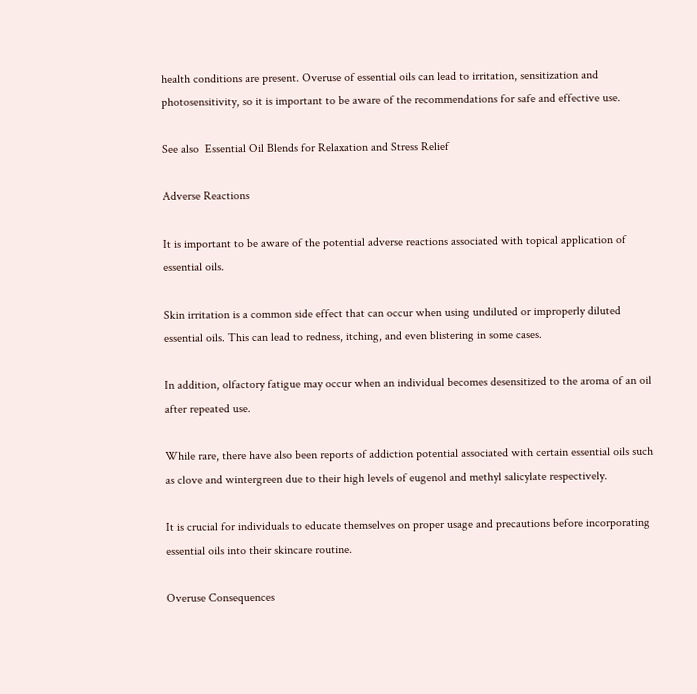health conditions are present. Overuse of essential oils can lead to irritation, sensitization and photosensitivity, so it is important to be aware of the recommendations for safe and effective use.

See also  Essential Oil Blends for Relaxation and Stress Relief

Adverse Reactions

It is important to be aware of the potential adverse reactions associated with topical application of essential oils.

Skin irritation is a common side effect that can occur when using undiluted or improperly diluted essential oils. This can lead to redness, itching, and even blistering in some cases.

In addition, olfactory fatigue may occur when an individual becomes desensitized to the aroma of an oil after repeated use.

While rare, there have also been reports of addiction potential associated with certain essential oils such as clove and wintergreen due to their high levels of eugenol and methyl salicylate respectively.

It is crucial for individuals to educate themselves on proper usage and precautions before incorporating essential oils into their skincare routine.

Overuse Consequences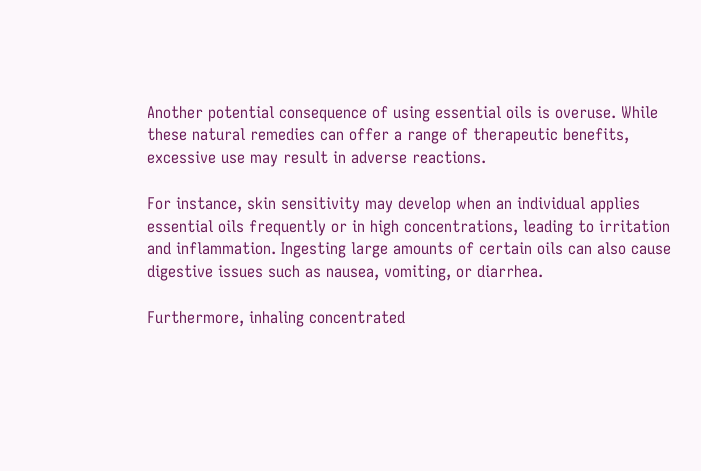Another potential consequence of using essential oils is overuse. While these natural remedies can offer a range of therapeutic benefits, excessive use may result in adverse reactions.

For instance, skin sensitivity may develop when an individual applies essential oils frequently or in high concentrations, leading to irritation and inflammation. Ingesting large amounts of certain oils can also cause digestive issues such as nausea, vomiting, or diarrhea.

Furthermore, inhaling concentrated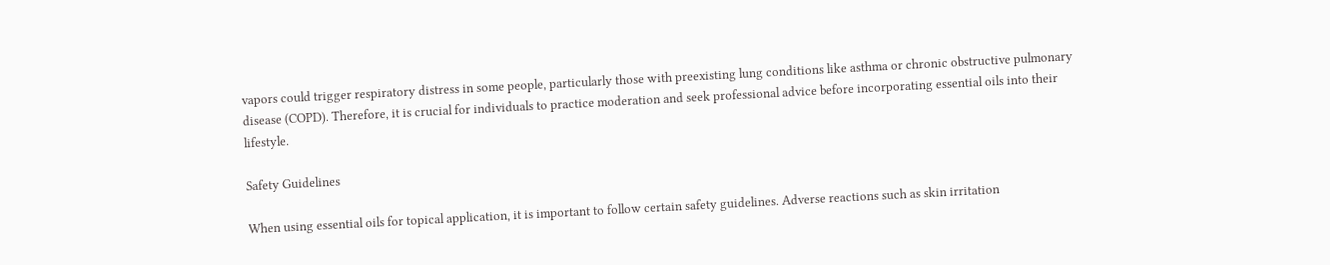vapors could trigger respiratory distress in some people, particularly those with preexisting lung conditions like asthma or chronic obstructive pulmonary disease (COPD). Therefore, it is crucial for individuals to practice moderation and seek professional advice before incorporating essential oils into their lifestyle.

Safety Guidelines

When using essential oils for topical application, it is important to follow certain safety guidelines. Adverse reactions such as skin irritation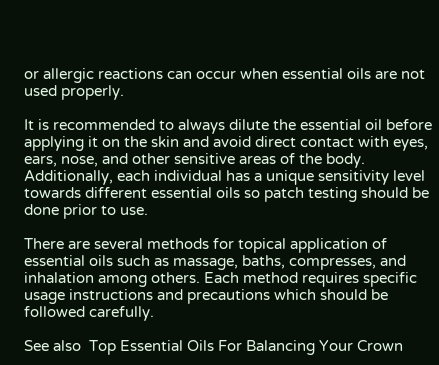or allergic reactions can occur when essential oils are not used properly.

It is recommended to always dilute the essential oil before applying it on the skin and avoid direct contact with eyes, ears, nose, and other sensitive areas of the body. Additionally, each individual has a unique sensitivity level towards different essential oils so patch testing should be done prior to use.

There are several methods for topical application of essential oils such as massage, baths, compresses, and inhalation among others. Each method requires specific usage instructions and precautions which should be followed carefully.

See also  Top Essential Oils For Balancing Your Crown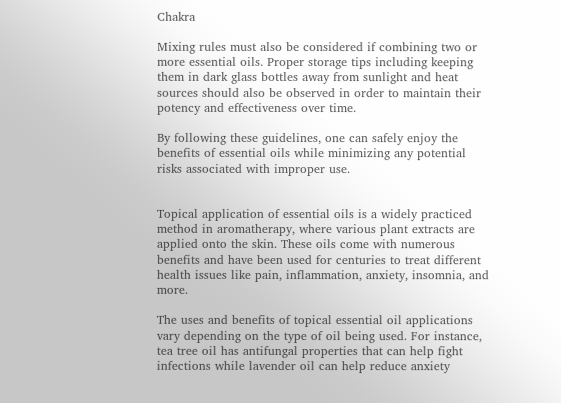Chakra

Mixing rules must also be considered if combining two or more essential oils. Proper storage tips including keeping them in dark glass bottles away from sunlight and heat sources should also be observed in order to maintain their potency and effectiveness over time.

By following these guidelines, one can safely enjoy the benefits of essential oils while minimizing any potential risks associated with improper use.


Topical application of essential oils is a widely practiced method in aromatherapy, where various plant extracts are applied onto the skin. These oils come with numerous benefits and have been used for centuries to treat different health issues like pain, inflammation, anxiety, insomnia, and more.

The uses and benefits of topical essential oil applications vary depending on the type of oil being used. For instance, tea tree oil has antifungal properties that can help fight infections while lavender oil can help reduce anxiety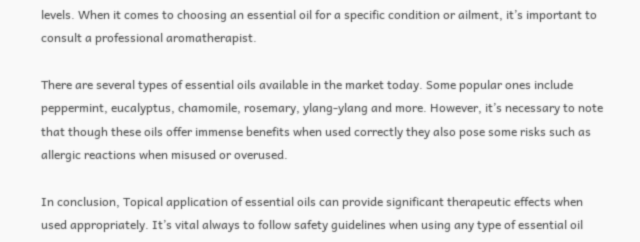levels. When it comes to choosing an essential oil for a specific condition or ailment, it’s important to consult a professional aromatherapist.

There are several types of essential oils available in the market today. Some popular ones include peppermint, eucalyptus, chamomile, rosemary, ylang-ylang and more. However, it’s necessary to note that though these oils offer immense benefits when used correctly they also pose some risks such as allergic reactions when misused or overused.

In conclusion, Topical application of essential oils can provide significant therapeutic effects when used appropriately. It’s vital always to follow safety guidelines when using any type of essential oil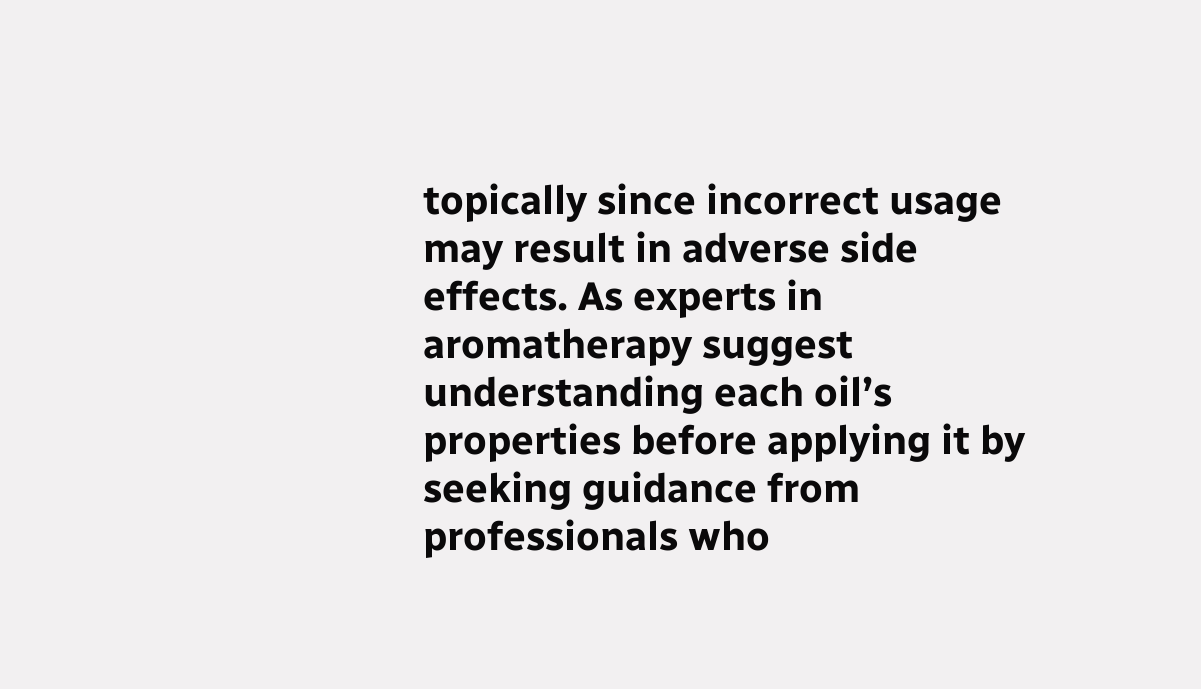topically since incorrect usage may result in adverse side effects. As experts in aromatherapy suggest understanding each oil’s properties before applying it by seeking guidance from professionals who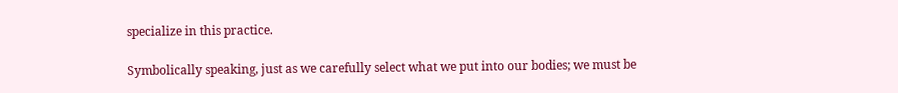specialize in this practice.

Symbolically speaking, just as we carefully select what we put into our bodies; we must be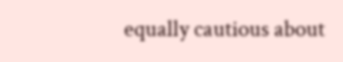equally cautious about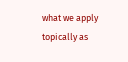what we apply topically as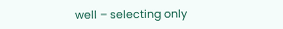well – selecting only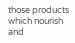those products which nourish and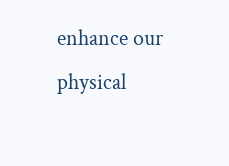enhance our physical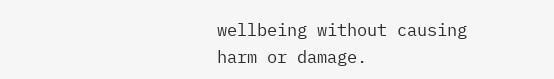wellbeing without causing harm or damage.